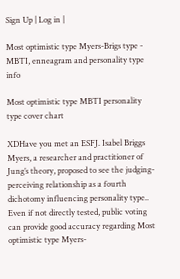Sign Up | Log in |

Most optimistic type Myers-Brigs type - MBTI, enneagram and personality type info

Most optimistic type MBTI personality type cover chart

XDHave you met an ESFJ. Isabel Briggs Myers, a researcher and practitioner of Jung’s theory, proposed to see the judging-perceiving relationship as a fourth dichotomy influencing personality type.. Even if not directly tested, public voting can provide good accuracy regarding Most optimistic type Myers-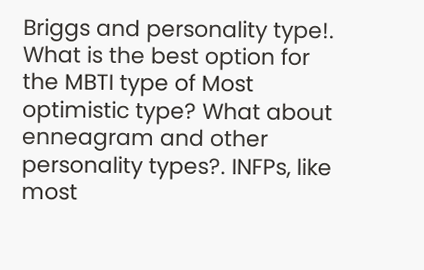Briggs and personality type!. What is the best option for the MBTI type of Most optimistic type? What about enneagram and other personality types?. INFPs, like most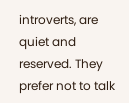introverts, are quiet and reserved. They prefer not to talk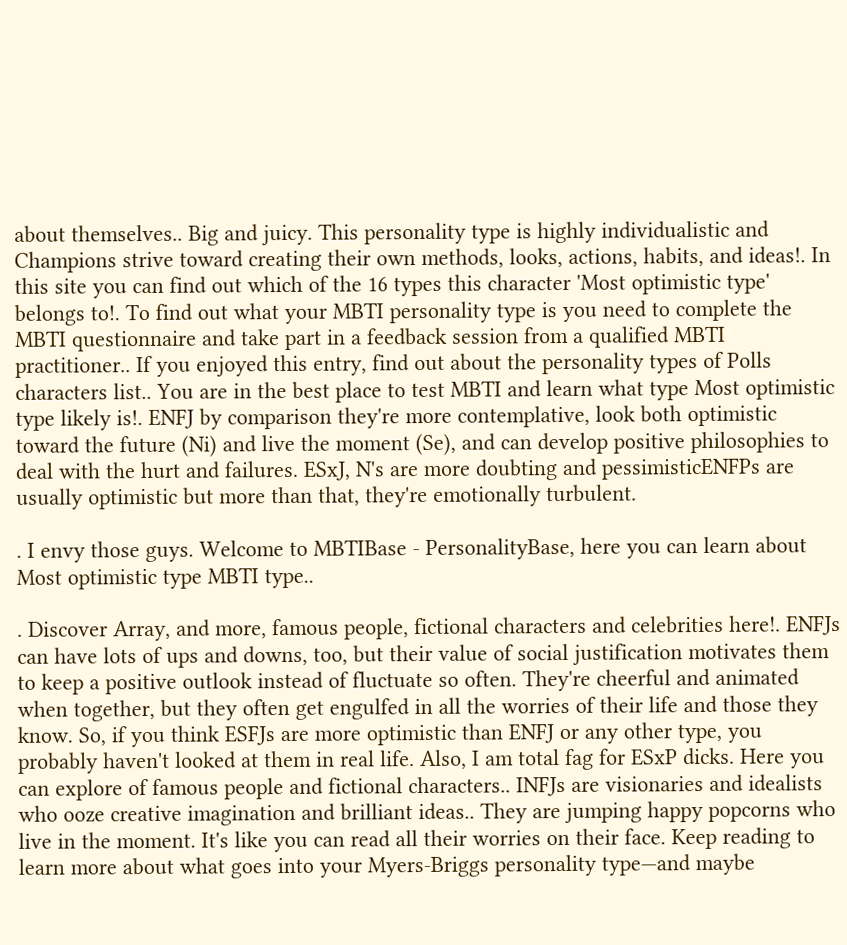about themselves.. Big and juicy. This personality type is highly individualistic and Champions strive toward creating their own methods, looks, actions, habits, and ideas!. In this site you can find out which of the 16 types this character 'Most optimistic type' belongs to!. To find out what your MBTI personality type is you need to complete the MBTI questionnaire and take part in a feedback session from a qualified MBTI practitioner.. If you enjoyed this entry, find out about the personality types of Polls characters list.. You are in the best place to test MBTI and learn what type Most optimistic type likely is!. ENFJ by comparison they're more contemplative, look both optimistic toward the future (Ni) and live the moment (Se), and can develop positive philosophies to deal with the hurt and failures. ESxJ, N's are more doubting and pessimisticENFPs are usually optimistic but more than that, they're emotionally turbulent.

. I envy those guys. Welcome to MBTIBase - PersonalityBase, here you can learn about Most optimistic type MBTI type..

. Discover Array, and more, famous people, fictional characters and celebrities here!. ENFJs can have lots of ups and downs, too, but their value of social justification motivates them to keep a positive outlook instead of fluctuate so often. They're cheerful and animated when together, but they often get engulfed in all the worries of their life and those they know. So, if you think ESFJs are more optimistic than ENFJ or any other type, you probably haven't looked at them in real life. Also, I am total fag for ESxP dicks. Here you can explore of famous people and fictional characters.. INFJs are visionaries and idealists who ooze creative imagination and brilliant ideas.. They are jumping happy popcorns who live in the moment. It's like you can read all their worries on their face. Keep reading to learn more about what goes into your Myers-Briggs personality type—and maybe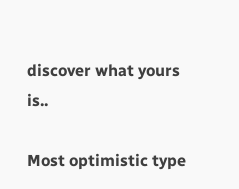discover what yours is..

Most optimistic type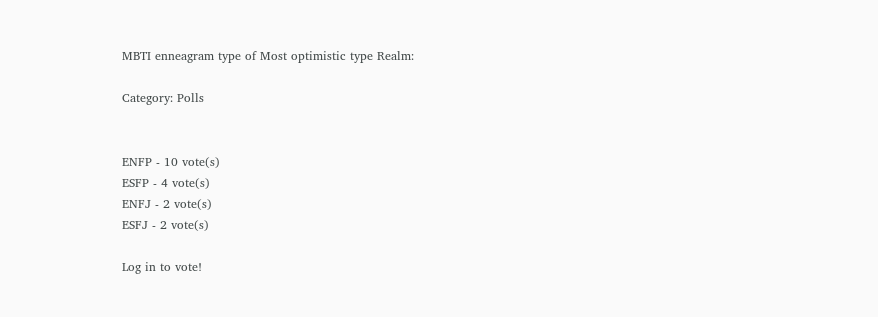MBTI enneagram type of Most optimistic type Realm:

Category: Polls


ENFP - 10 vote(s)
ESFP - 4 vote(s)
ENFJ - 2 vote(s)
ESFJ - 2 vote(s)

Log in to vote!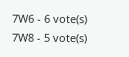7W6 - 6 vote(s)
7W8 - 5 vote(s)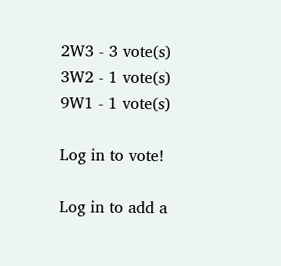2W3 - 3 vote(s)
3W2 - 1 vote(s)
9W1 - 1 vote(s)

Log in to vote!

Log in to add a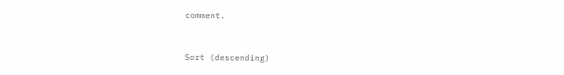comment.


Sort (descending)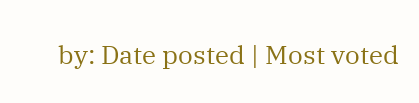by: Date posted | Most voted